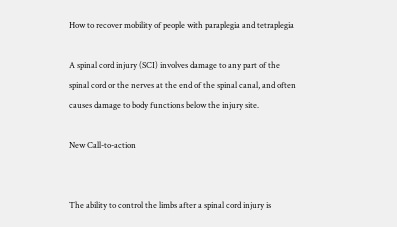How to recover mobility of people with paraplegia and tetraplegia

A spinal cord injury (SCI) involves damage to any part of the spinal cord or the nerves at the end of the spinal canal, and often causes damage to body functions below the injury site.

New Call-to-action


The ability to control the limbs after a spinal cord injury is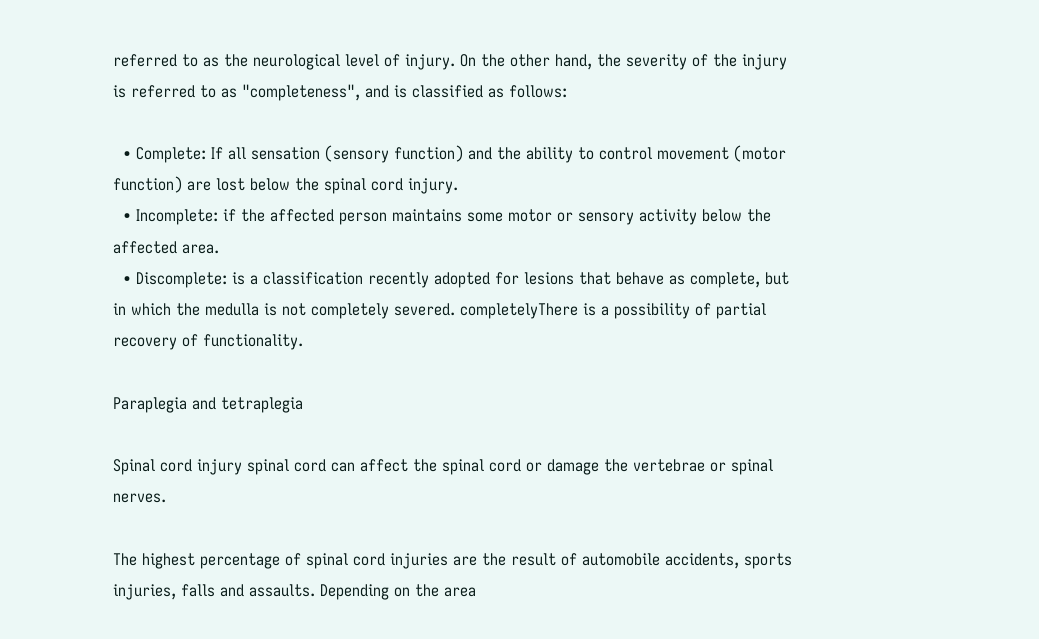referred to as the neurological level of injury. On the other hand, the severity of the injury is referred to as "completeness", and is classified as follows:

  • Complete: If all sensation (sensory function) and the ability to control movement (motor function) are lost below the spinal cord injury.
  • Incomplete: if the affected person maintains some motor or sensory activity below the affected area.
  • Discomplete: is a classification recently adopted for lesions that behave as complete, but in which the medulla is not completely severed. completelyThere is a possibility of partial recovery of functionality.

Paraplegia and tetraplegia

Spinal cord injury spinal cord can affect the spinal cord or damage the vertebrae or spinal nerves.

The highest percentage of spinal cord injuries are the result of automobile accidents, sports injuries, falls and assaults. Depending on the area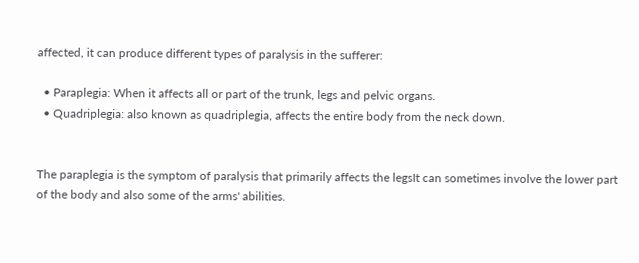affected, it can produce different types of paralysis in the sufferer:

  • Paraplegia: When it affects all or part of the trunk, legs and pelvic organs.
  • Quadriplegia: also known as quadriplegia, affects the entire body from the neck down.


The paraplegia is the symptom of paralysis that primarily affects the legsIt can sometimes involve the lower part of the body and also some of the arms' abilities.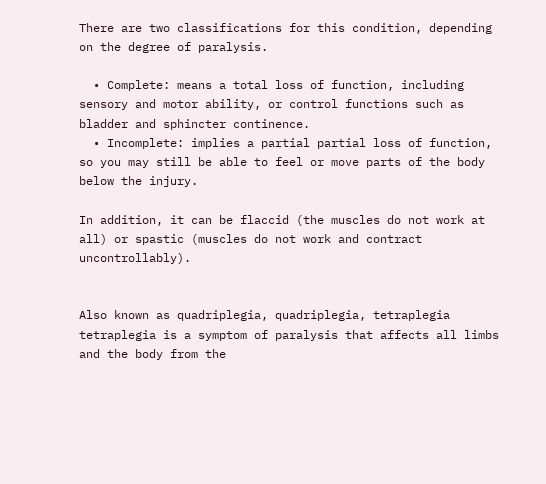There are two classifications for this condition, depending on the degree of paralysis.

  • Complete: means a total loss of function, including sensory and motor ability, or control functions such as bladder and sphincter continence.
  • Incomplete: implies a partial partial loss of function, so you may still be able to feel or move parts of the body below the injury.

In addition, it can be flaccid (the muscles do not work at all) or spastic (muscles do not work and contract uncontrollably).


Also known as quadriplegia, quadriplegia, tetraplegia tetraplegia is a symptom of paralysis that affects all limbs and the body from the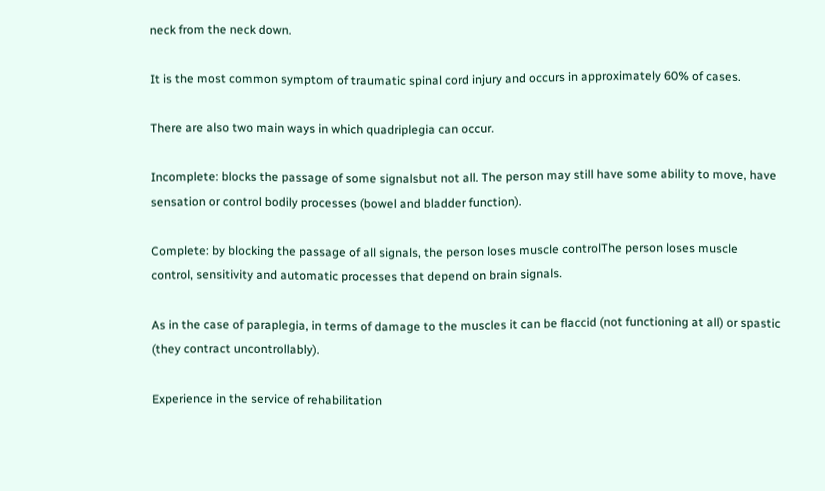neck from the neck down.

It is the most common symptom of traumatic spinal cord injury and occurs in approximately 60% of cases.

There are also two main ways in which quadriplegia can occur.

Incomplete: blocks the passage of some signalsbut not all. The person may still have some ability to move, have sensation or control bodily processes (bowel and bladder function).

Complete: by blocking the passage of all signals, the person loses muscle controlThe person loses muscle control, sensitivity and automatic processes that depend on brain signals.

As in the case of paraplegia, in terms of damage to the muscles it can be flaccid (not functioning at all) or spastic (they contract uncontrollably).

Experience in the service of rehabilitation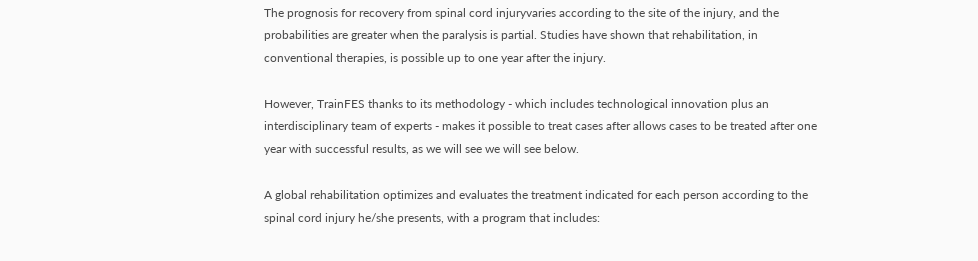The prognosis for recovery from spinal cord injuryvaries according to the site of the injury, and the probabilities are greater when the paralysis is partial. Studies have shown that rehabilitation, in conventional therapies, is possible up to one year after the injury.

However, TrainFES thanks to its methodology - which includes technological innovation plus an interdisciplinary team of experts - makes it possible to treat cases after allows cases to be treated after one year with successful results, as we will see we will see below.

A global rehabilitation optimizes and evaluates the treatment indicated for each person according to the spinal cord injury he/she presents, with a program that includes: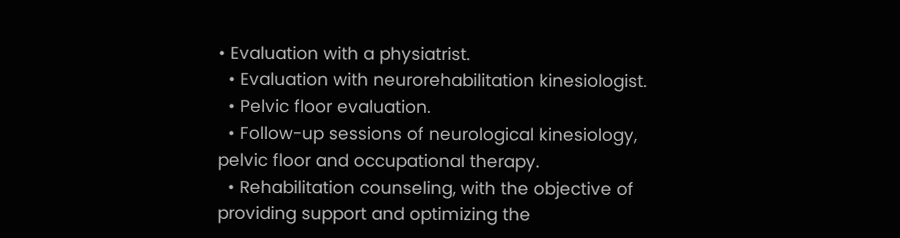• Evaluation with a physiatrist.
  • Evaluation with neurorehabilitation kinesiologist.
  • Pelvic floor evaluation.
  • Follow-up sessions of neurological kinesiology, pelvic floor and occupational therapy.
  • Rehabilitation counseling, with the objective of providing support and optimizing the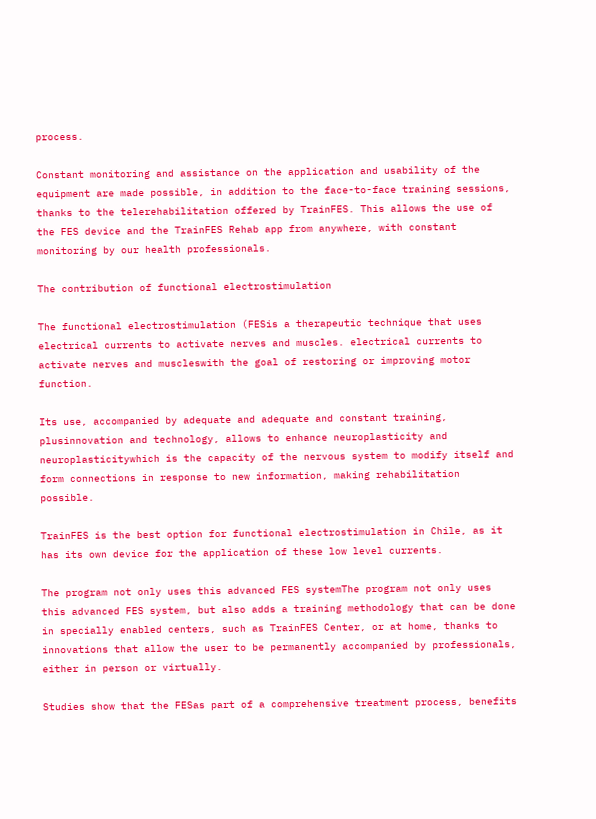process.

Constant monitoring and assistance on the application and usability of the equipment are made possible, in addition to the face-to-face training sessions, thanks to the telerehabilitation offered by TrainFES. This allows the use of the FES device and the TrainFES Rehab app from anywhere, with constant monitoring by our health professionals.

The contribution of functional electrostimulation

The functional electrostimulation (FESis a therapeutic technique that uses electrical currents to activate nerves and muscles. electrical currents to activate nerves and muscleswith the goal of restoring or improving motor function.

Its use, accompanied by adequate and adequate and constant training, plusinnovation and technology, allows to enhance neuroplasticity and neuroplasticitywhich is the capacity of the nervous system to modify itself and form connections in response to new information, making rehabilitation possible.

TrainFES is the best option for functional electrostimulation in Chile, as it has its own device for the application of these low level currents.

The program not only uses this advanced FES systemThe program not only uses this advanced FES system, but also adds a training methodology that can be done in specially enabled centers, such as TrainFES Center, or at home, thanks to innovations that allow the user to be permanently accompanied by professionals, either in person or virtually.

Studies show that the FESas part of a comprehensive treatment process, benefits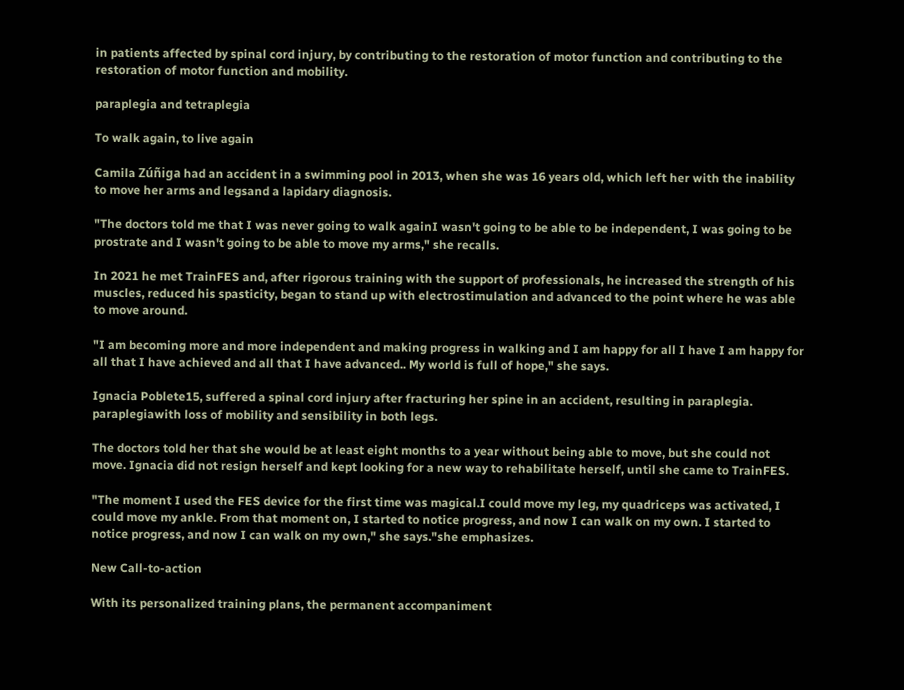in patients affected by spinal cord injury, by contributing to the restoration of motor function and contributing to the restoration of motor function and mobility.

paraplegia and tetraplegia

To walk again, to live again

Camila Zúñiga had an accident in a swimming pool in 2013, when she was 16 years old, which left her with the inability to move her arms and legsand a lapidary diagnosis.

"The doctors told me that I was never going to walk againI wasn't going to be able to be independent, I was going to be prostrate and I wasn't going to be able to move my arms," she recalls.

In 2021 he met TrainFES and, after rigorous training with the support of professionals, he increased the strength of his muscles, reduced his spasticity, began to stand up with electrostimulation and advanced to the point where he was able to move around.

"I am becoming more and more independent and making progress in walking and I am happy for all I have I am happy for all that I have achieved and all that I have advanced.. My world is full of hope," she says.

Ignacia Poblete15, suffered a spinal cord injury after fracturing her spine in an accident, resulting in paraplegia. paraplegiawith loss of mobility and sensibility in both legs.

The doctors told her that she would be at least eight months to a year without being able to move, but she could not move. Ignacia did not resign herself and kept looking for a new way to rehabilitate herself, until she came to TrainFES.

"The moment I used the FES device for the first time was magical.I could move my leg, my quadriceps was activated, I could move my ankle. From that moment on, I started to notice progress, and now I can walk on my own. I started to notice progress, and now I can walk on my own," she says."she emphasizes.

New Call-to-action

With its personalized training plans, the permanent accompaniment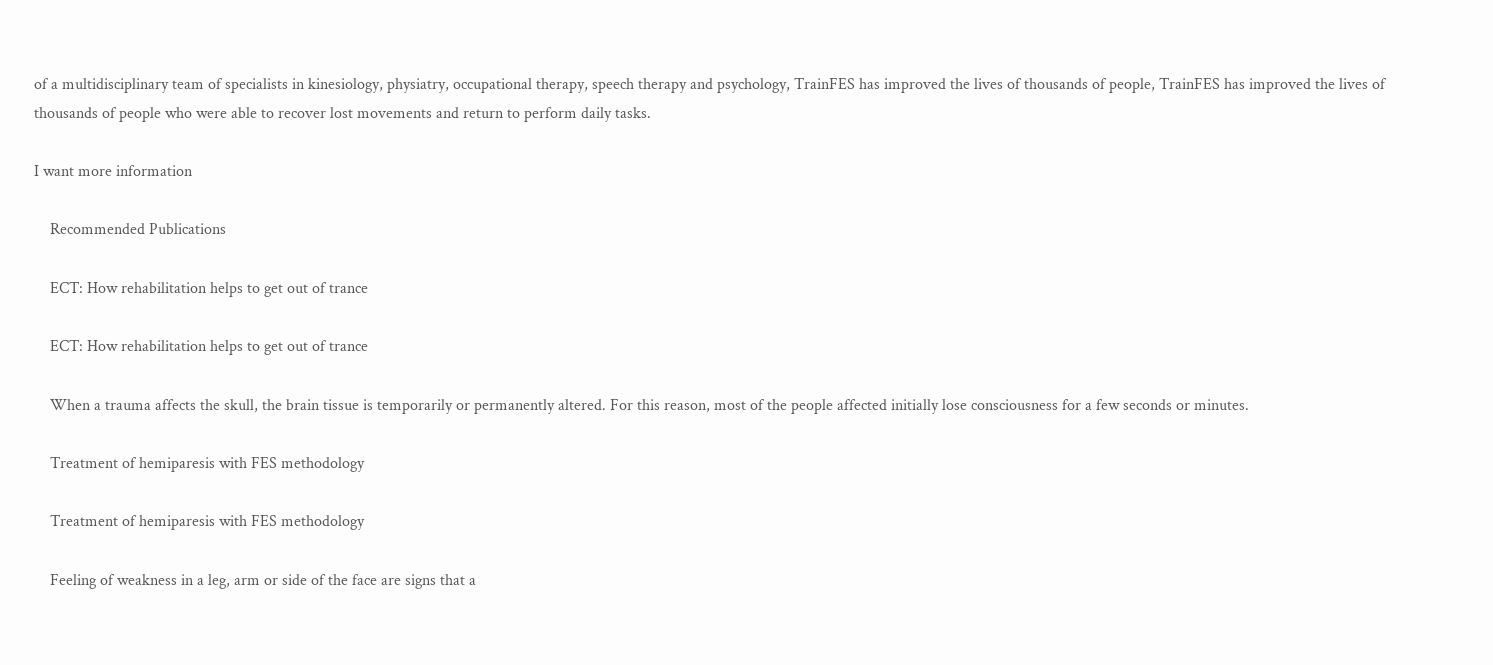of a multidisciplinary team of specialists in kinesiology, physiatry, occupational therapy, speech therapy and psychology, TrainFES has improved the lives of thousands of people, TrainFES has improved the lives of thousands of people who were able to recover lost movements and return to perform daily tasks.

I want more information

    Recommended Publications

    ECT: How rehabilitation helps to get out of trance

    ECT: How rehabilitation helps to get out of trance

    When a trauma affects the skull, the brain tissue is temporarily or permanently altered. For this reason, most of the people affected initially lose consciousness for a few seconds or minutes.

    Treatment of hemiparesis with FES methodology

    Treatment of hemiparesis with FES methodology

    Feeling of weakness in a leg, arm or side of the face are signs that a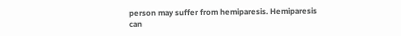person may suffer from hemiparesis. Hemiparesis can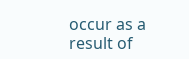occur as a result of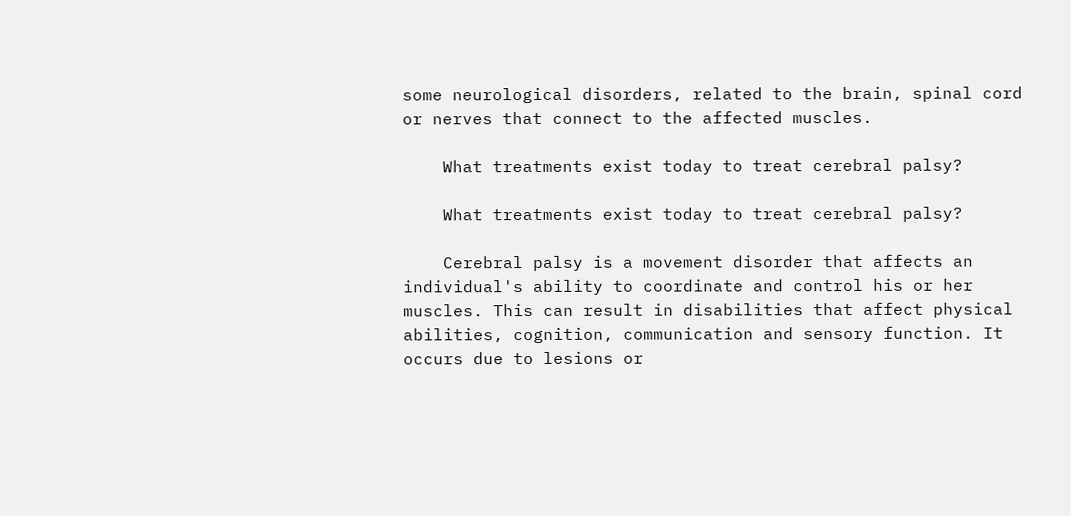some neurological disorders, related to the brain, spinal cord or nerves that connect to the affected muscles.

    What treatments exist today to treat cerebral palsy?

    What treatments exist today to treat cerebral palsy?

    Cerebral palsy is a movement disorder that affects an individual's ability to coordinate and control his or her muscles. This can result in disabilities that affect physical abilities, cognition, communication and sensory function. It occurs due to lesions or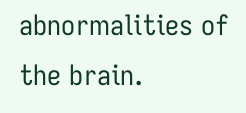abnormalities of the brain.